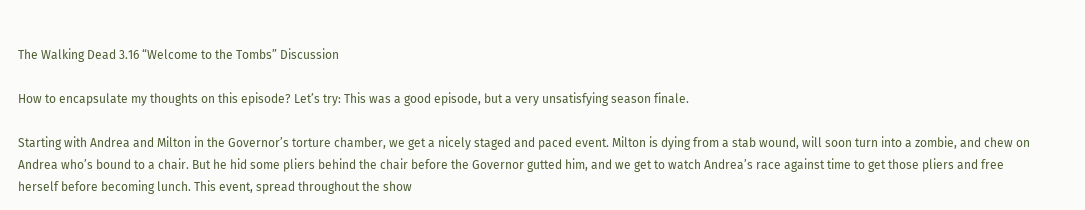The Walking Dead 3.16 “Welcome to the Tombs” Discussion

How to encapsulate my thoughts on this episode? Let’s try: This was a good episode, but a very unsatisfying season finale.

Starting with Andrea and Milton in the Governor’s torture chamber, we get a nicely staged and paced event. Milton is dying from a stab wound, will soon turn into a zombie, and chew on Andrea who’s bound to a chair. But he hid some pliers behind the chair before the Governor gutted him, and we get to watch Andrea’s race against time to get those pliers and free herself before becoming lunch. This event, spread throughout the show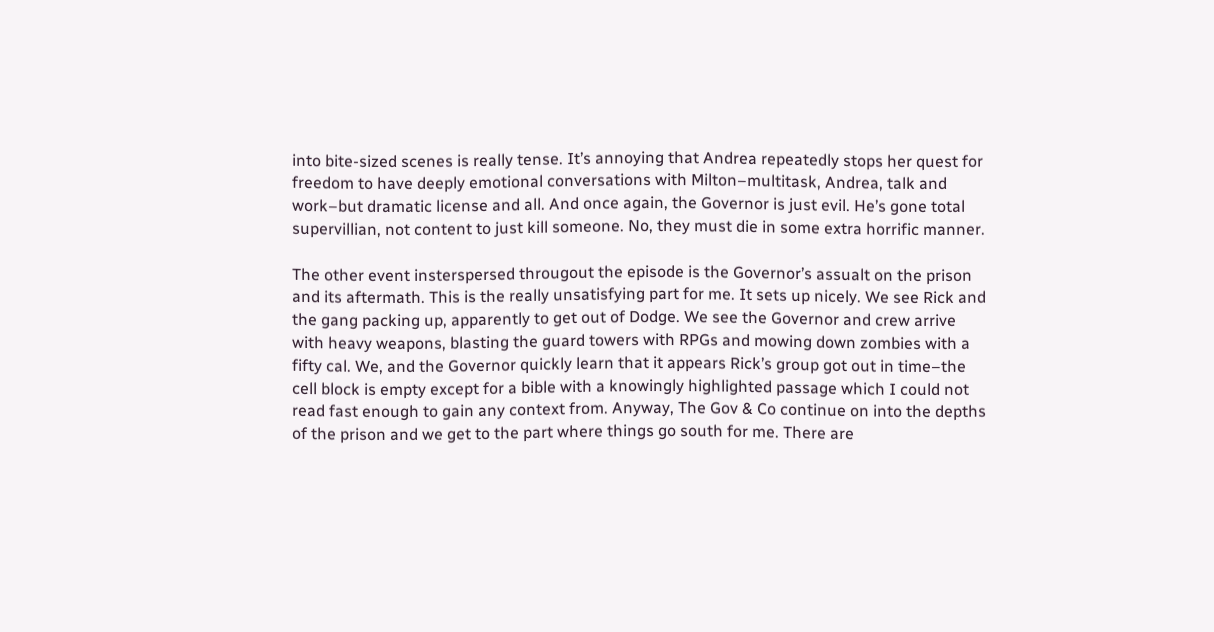into bite-sized scenes is really tense. It’s annoying that Andrea repeatedly stops her quest for freedom to have deeply emotional conversations with Milton–multitask, Andrea, talk and work–but dramatic license and all. And once again, the Governor is just evil. He’s gone total supervillian, not content to just kill someone. No, they must die in some extra horrific manner.

The other event insterspersed througout the episode is the Governor’s assualt on the prison and its aftermath. This is the really unsatisfying part for me. It sets up nicely. We see Rick and the gang packing up, apparently to get out of Dodge. We see the Governor and crew arrive with heavy weapons, blasting the guard towers with RPGs and mowing down zombies with a fifty cal. We, and the Governor quickly learn that it appears Rick’s group got out in time–the cell block is empty except for a bible with a knowingly highlighted passage which I could not read fast enough to gain any context from. Anyway, The Gov & Co continue on into the depths of the prison and we get to the part where things go south for me. There are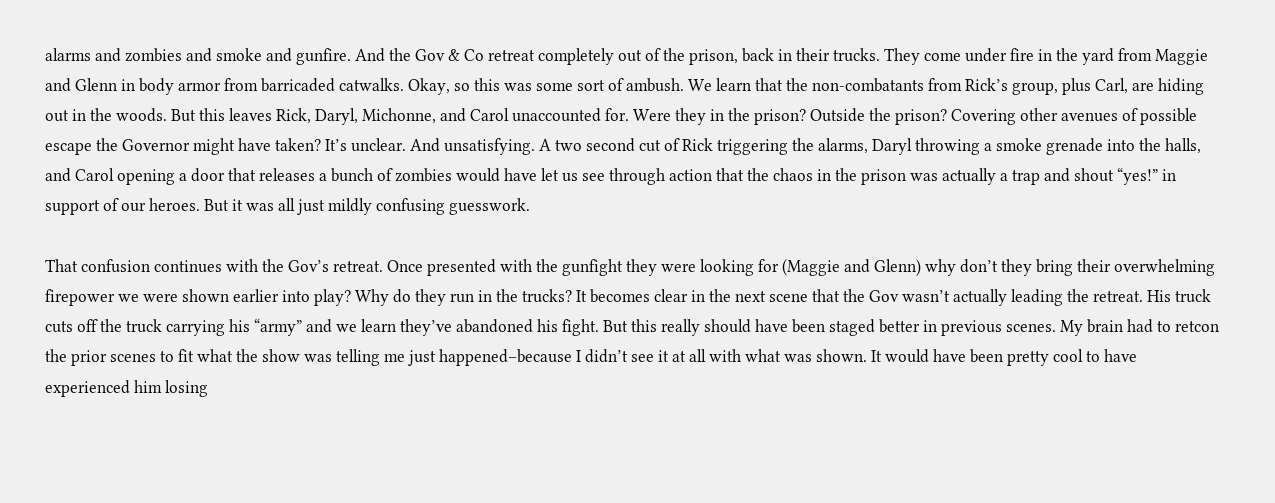alarms and zombies and smoke and gunfire. And the Gov & Co retreat completely out of the prison, back in their trucks. They come under fire in the yard from Maggie and Glenn in body armor from barricaded catwalks. Okay, so this was some sort of ambush. We learn that the non-combatants from Rick’s group, plus Carl, are hiding out in the woods. But this leaves Rick, Daryl, Michonne, and Carol unaccounted for. Were they in the prison? Outside the prison? Covering other avenues of possible escape the Governor might have taken? It’s unclear. And unsatisfying. A two second cut of Rick triggering the alarms, Daryl throwing a smoke grenade into the halls, and Carol opening a door that releases a bunch of zombies would have let us see through action that the chaos in the prison was actually a trap and shout “yes!” in support of our heroes. But it was all just mildly confusing guesswork.

That confusion continues with the Gov’s retreat. Once presented with the gunfight they were looking for (Maggie and Glenn) why don’t they bring their overwhelming firepower we were shown earlier into play? Why do they run in the trucks? It becomes clear in the next scene that the Gov wasn’t actually leading the retreat. His truck cuts off the truck carrying his “army” and we learn they’ve abandoned his fight. But this really should have been staged better in previous scenes. My brain had to retcon the prior scenes to fit what the show was telling me just happened–because I didn’t see it at all with what was shown. It would have been pretty cool to have experienced him losing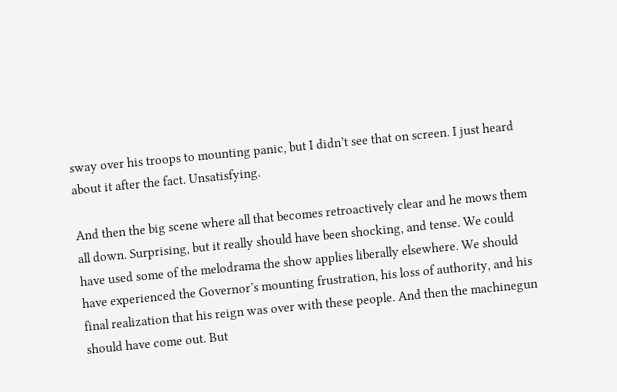sway over his troops to mounting panic, but I didn’t see that on screen. I just heard about it after the fact. Unsatisfying.

And then the big scene where all that becomes retroactively clear and he mows them all down. Surprising, but it really should have been shocking, and tense. We could have used some of the melodrama the show applies liberally elsewhere. We should have experienced the Governor’s mounting frustration, his loss of authority, and his final realization that his reign was over with these people. And then the machinegun should have come out. But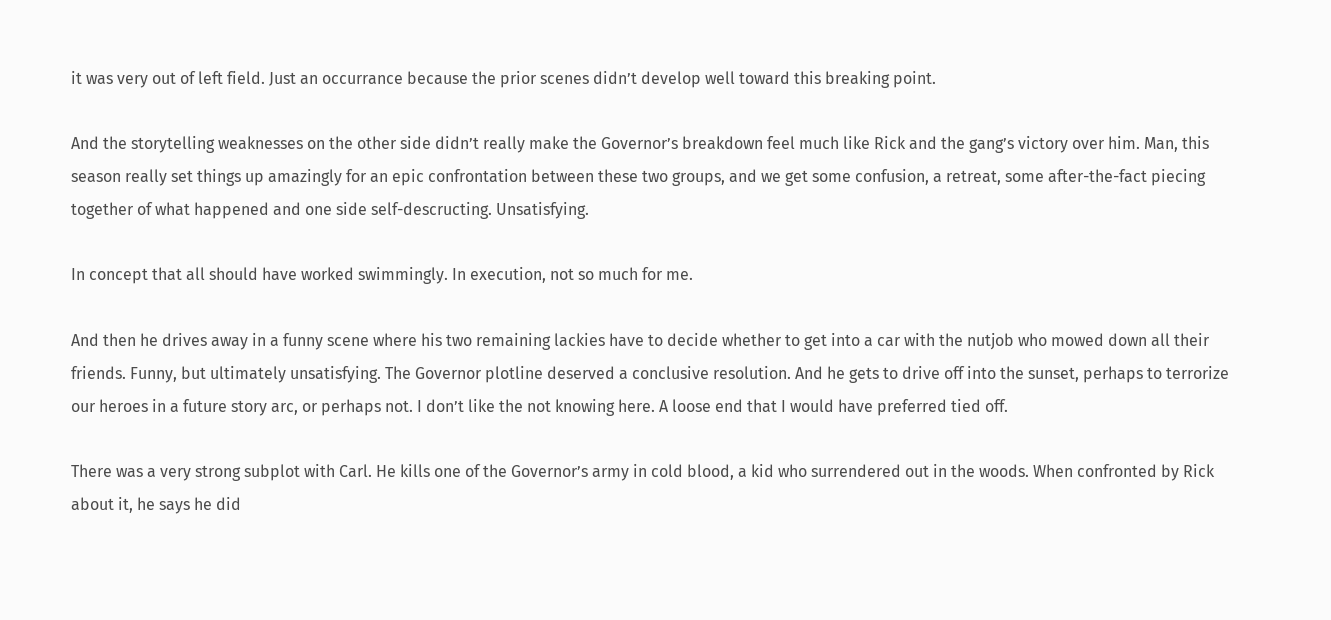it was very out of left field. Just an occurrance because the prior scenes didn’t develop well toward this breaking point.

And the storytelling weaknesses on the other side didn’t really make the Governor’s breakdown feel much like Rick and the gang’s victory over him. Man, this season really set things up amazingly for an epic confrontation between these two groups, and we get some confusion, a retreat, some after-the-fact piecing together of what happened and one side self-descructing. Unsatisfying.

In concept that all should have worked swimmingly. In execution, not so much for me.

And then he drives away in a funny scene where his two remaining lackies have to decide whether to get into a car with the nutjob who mowed down all their friends. Funny, but ultimately unsatisfying. The Governor plotline deserved a conclusive resolution. And he gets to drive off into the sunset, perhaps to terrorize our heroes in a future story arc, or perhaps not. I don’t like the not knowing here. A loose end that I would have preferred tied off.

There was a very strong subplot with Carl. He kills one of the Governor’s army in cold blood, a kid who surrendered out in the woods. When confronted by Rick about it, he says he did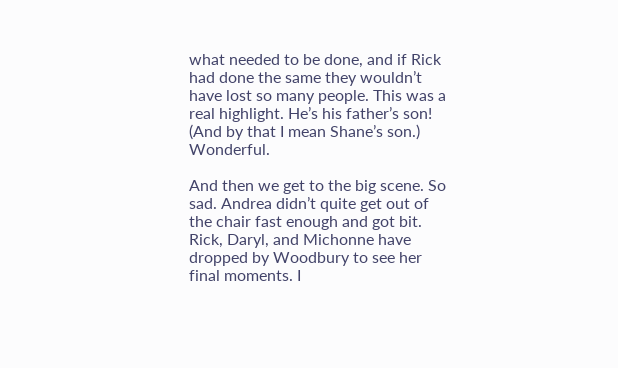what needed to be done, and if Rick had done the same they wouldn’t have lost so many people. This was a real highlight. He’s his father’s son! (And by that I mean Shane’s son.) Wonderful.

And then we get to the big scene. So sad. Andrea didn’t quite get out of the chair fast enough and got bit. Rick, Daryl, and Michonne have dropped by Woodbury to see her final moments. I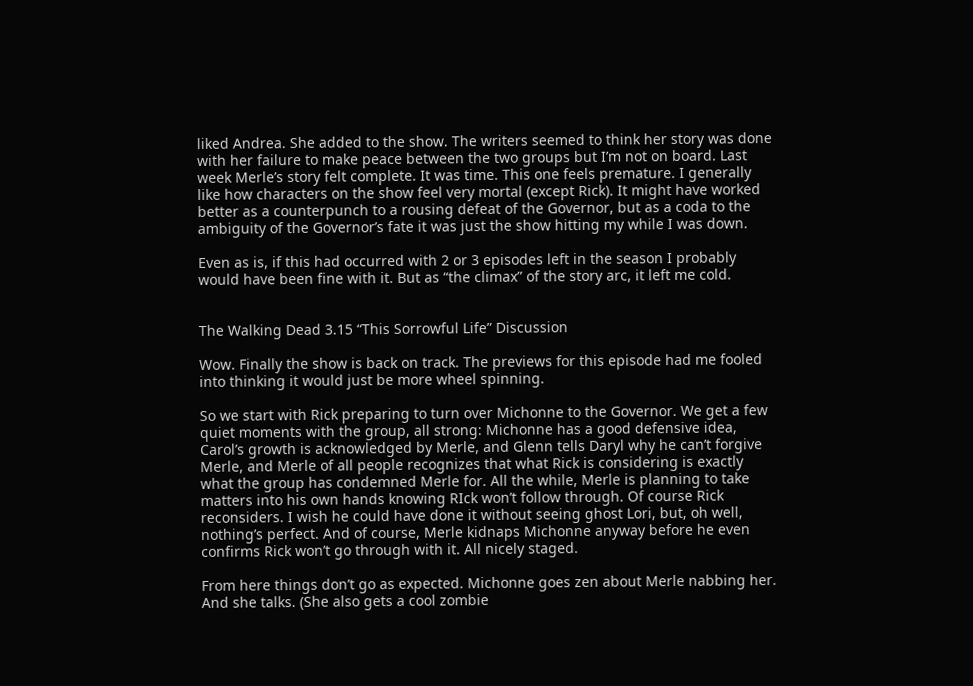liked Andrea. She added to the show. The writers seemed to think her story was done with her failure to make peace between the two groups but I’m not on board. Last week Merle’s story felt complete. It was time. This one feels premature. I generally like how characters on the show feel very mortal (except Rick). It might have worked better as a counterpunch to a rousing defeat of the Governor, but as a coda to the ambiguity of the Governor’s fate it was just the show hitting my while I was down.

Even as is, if this had occurred with 2 or 3 episodes left in the season I probably would have been fine with it. But as “the climax” of the story arc, it left me cold.


The Walking Dead 3.15 “This Sorrowful Life” Discussion

Wow. Finally the show is back on track. The previews for this episode had me fooled into thinking it would just be more wheel spinning.

So we start with Rick preparing to turn over Michonne to the Governor. We get a few quiet moments with the group, all strong: Michonne has a good defensive idea, Carol’s growth is acknowledged by Merle, and Glenn tells Daryl why he can’t forgive Merle, and Merle of all people recognizes that what Rick is considering is exactly what the group has condemned Merle for. All the while, Merle is planning to take matters into his own hands knowing RIck won’t follow through. Of course Rick reconsiders. I wish he could have done it without seeing ghost Lori, but, oh well, nothing’s perfect. And of course, Merle kidnaps Michonne anyway before he even confirms Rick won’t go through with it. All nicely staged.

From here things don’t go as expected. Michonne goes zen about Merle nabbing her. And she talks. (She also gets a cool zombie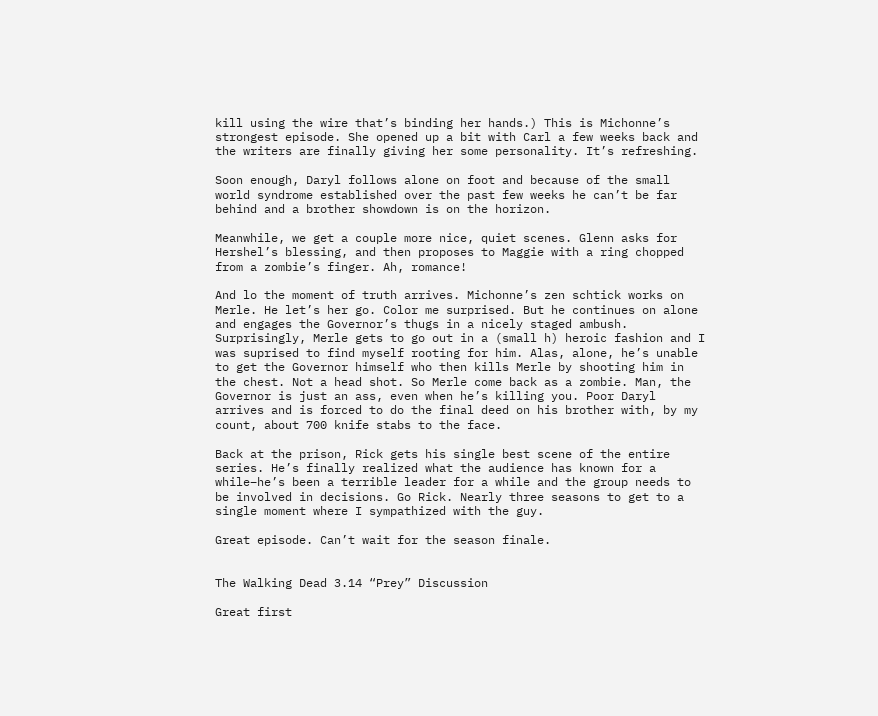kill using the wire that’s binding her hands.) This is Michonne’s strongest episode. She opened up a bit with Carl a few weeks back and the writers are finally giving her some personality. It’s refreshing.

Soon enough, Daryl follows alone on foot and because of the small world syndrome established over the past few weeks he can’t be far behind and a brother showdown is on the horizon.

Meanwhile, we get a couple more nice, quiet scenes. Glenn asks for Hershel’s blessing, and then proposes to Maggie with a ring chopped from a zombie’s finger. Ah, romance!

And lo the moment of truth arrives. Michonne’s zen schtick works on Merle. He let’s her go. Color me surprised. But he continues on alone and engages the Governor’s thugs in a nicely staged ambush. Surprisingly, Merle gets to go out in a (small h) heroic fashion and I was suprised to find myself rooting for him. Alas, alone, he’s unable to get the Governor himself who then kills Merle by shooting him in the chest. Not a head shot. So Merle come back as a zombie. Man, the Governor is just an ass, even when he’s killing you. Poor Daryl arrives and is forced to do the final deed on his brother with, by my count, about 700 knife stabs to the face.

Back at the prison, Rick gets his single best scene of the entire series. He’s finally realized what the audience has known for a while–he’s been a terrible leader for a while and the group needs to be involved in decisions. Go Rick. Nearly three seasons to get to a single moment where I sympathized with the guy.

Great episode. Can’t wait for the season finale.


The Walking Dead 3.14 “Prey” Discussion

Great first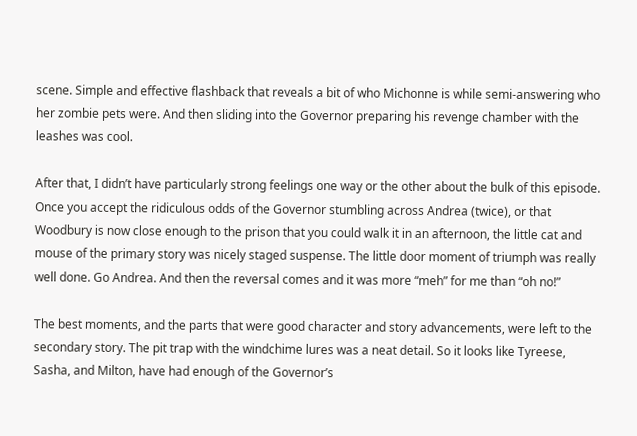scene. Simple and effective flashback that reveals a bit of who Michonne is while semi-answering who her zombie pets were. And then sliding into the Governor preparing his revenge chamber with the leashes was cool.

After that, I didn’t have particularly strong feelings one way or the other about the bulk of this episode. Once you accept the ridiculous odds of the Governor stumbling across Andrea (twice), or that Woodbury is now close enough to the prison that you could walk it in an afternoon, the little cat and mouse of the primary story was nicely staged suspense. The little door moment of triumph was really well done. Go Andrea. And then the reversal comes and it was more “meh” for me than “oh no!”

The best moments, and the parts that were good character and story advancements, were left to the secondary story. The pit trap with the windchime lures was a neat detail. So it looks like Tyreese, Sasha, and Milton, have had enough of the Governor’s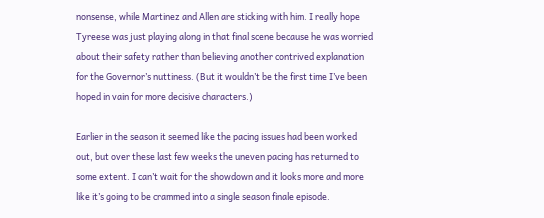nonsense, while Martinez and Allen are sticking with him. I really hope Tyreese was just playing along in that final scene because he was worried about their safety rather than believing another contrived explanation for the Governor’s nuttiness. (But it wouldn’t be the first time I’ve been hoped in vain for more decisive characters.)

Earlier in the season it seemed like the pacing issues had been worked out, but over these last few weeks the uneven pacing has returned to some extent. I can’t wait for the showdown and it looks more and more like it’s going to be crammed into a single season finale episode.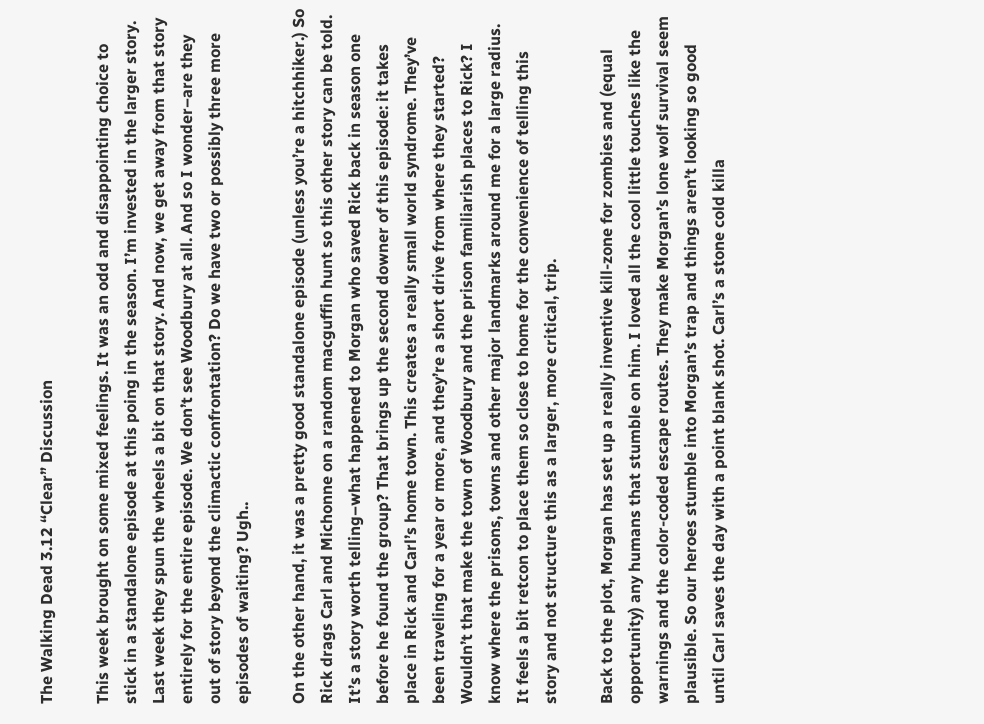The Walking Dead 3.12 “Clear” Discussion

This week brought on some mixed feelings. It was an odd and disappointing choice to stick in a standalone episode at this poing in the season. I’m invested in the larger story. Last week they spun the wheels a bit on that story. And now, we get away from that story entirely for the entire episode. We don’t see Woodbury at all. And so I wonder–are they out of story beyond the climactic confrontation? Do we have two or possibly three more episodes of waiting? Ugh..

On the other hand, it was a pretty good standalone episode (unless you’re a hitchhiker.) So Rick drags Carl and Michonne on a random macguffin hunt so this other story can be told. It’s a story worth telling–what happened to Morgan who saved Rick back in season one before he found the group? That brings up the second downer of this episode: it takes place in Rick and Carl’s home town. This creates a really small world syndrome. They’ve been traveling for a year or more, and they’re a short drive from where they started? Wouldn’t that make the town of Woodbury and the prison familiarish places to Rick? I know where the prisons, towns and other major landmarks around me for a large radius. It feels a bit retcon to place them so close to home for the convenience of telling this story and not structure this as a larger, more critical, trip.

Back to the plot, Morgan has set up a really inventive kill-zone for zombies and (equal opportunity) any humans that stumble on him. I loved all the cool little touches like the warnings and the color-coded escape routes. They make Morgan’s lone wolf survival seem plausible. So our heroes stumble into Morgan’s trap and things aren’t looking so good until Carl saves the day with a point blank shot. Carl’s a stone cold killa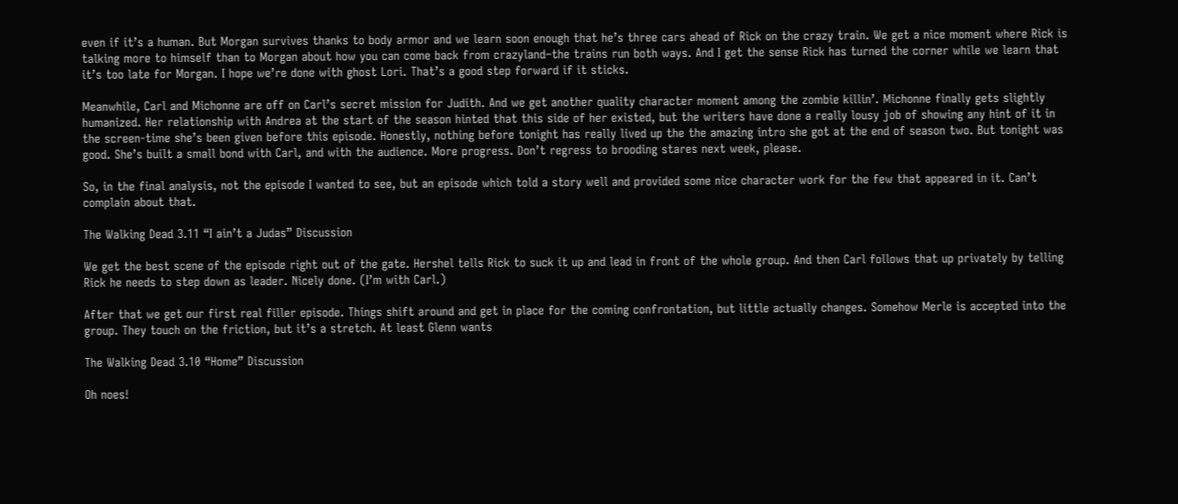even if it’s a human. But Morgan survives thanks to body armor and we learn soon enough that he’s three cars ahead of Rick on the crazy train. We get a nice moment where Rick is talking more to himself than to Morgan about how you can come back from crazyland–the trains run both ways. And I get the sense Rick has turned the corner while we learn that it’s too late for Morgan. I hope we’re done with ghost Lori. That’s a good step forward if it sticks.

Meanwhile, Carl and Michonne are off on Carl’s secret mission for Judith. And we get another quality character moment among the zombie killin’. Michonne finally gets slightly humanized. Her relationship with Andrea at the start of the season hinted that this side of her existed, but the writers have done a really lousy job of showing any hint of it in the screen-time she’s been given before this episode. Honestly, nothing before tonight has really lived up the the amazing intro she got at the end of season two. But tonight was good. She’s built a small bond with Carl, and with the audience. More progress. Don’t regress to brooding stares next week, please.

So, in the final analysis, not the episode I wanted to see, but an episode which told a story well and provided some nice character work for the few that appeared in it. Can’t complain about that.

The Walking Dead 3.11 “I ain’t a Judas” Discussion

We get the best scene of the episode right out of the gate. Hershel tells Rick to suck it up and lead in front of the whole group. And then Carl follows that up privately by telling Rick he needs to step down as leader. Nicely done. (I’m with Carl.)

After that we get our first real filler episode. Things shift around and get in place for the coming confrontation, but little actually changes. Somehow Merle is accepted into the group. They touch on the friction, but it’s a stretch. At least Glenn wants

The Walking Dead 3.10 “Home” Discussion

Oh noes!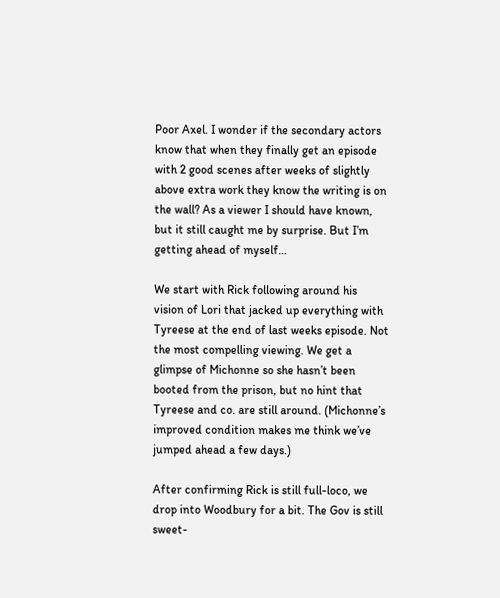Poor Axel. I wonder if the secondary actors know that when they finally get an episode with 2 good scenes after weeks of slightly above extra work they know the writing is on the wall? As a viewer I should have known, but it still caught me by surprise. But I’m getting ahead of myself…

We start with Rick following around his vision of Lori that jacked up everything with Tyreese at the end of last weeks episode. Not the most compelling viewing. We get a glimpse of Michonne so she hasn’t been booted from the prison, but no hint that Tyreese and co. are still around. (Michonne’s improved condition makes me think we’ve jumped ahead a few days.)

After confirming Rick is still full-loco, we drop into Woodbury for a bit. The Gov is still sweet-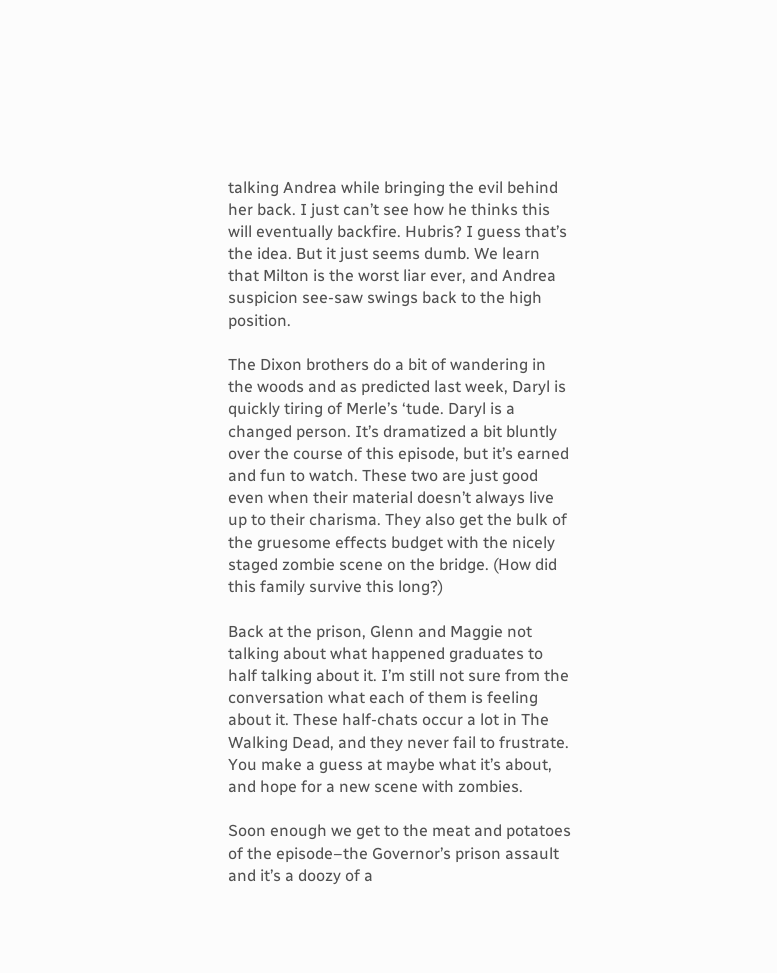talking Andrea while bringing the evil behind her back. I just can’t see how he thinks this will eventually backfire. Hubris? I guess that’s the idea. But it just seems dumb. We learn that Milton is the worst liar ever, and Andrea suspicion see-saw swings back to the high position.

The Dixon brothers do a bit of wandering in the woods and as predicted last week, Daryl is quickly tiring of Merle’s ‘tude. Daryl is a changed person. It’s dramatized a bit bluntly over the course of this episode, but it’s earned and fun to watch. These two are just good even when their material doesn’t always live up to their charisma. They also get the bulk of the gruesome effects budget with the nicely staged zombie scene on the bridge. (How did this family survive this long?)

Back at the prison, Glenn and Maggie not talking about what happened graduates to half talking about it. I’m still not sure from the conversation what each of them is feeling about it. These half-chats occur a lot in The Walking Dead, and they never fail to frustrate. You make a guess at maybe what it’s about, and hope for a new scene with zombies.

Soon enough we get to the meat and potatoes of the episode–the Governor’s prison assault and it’s a doozy of a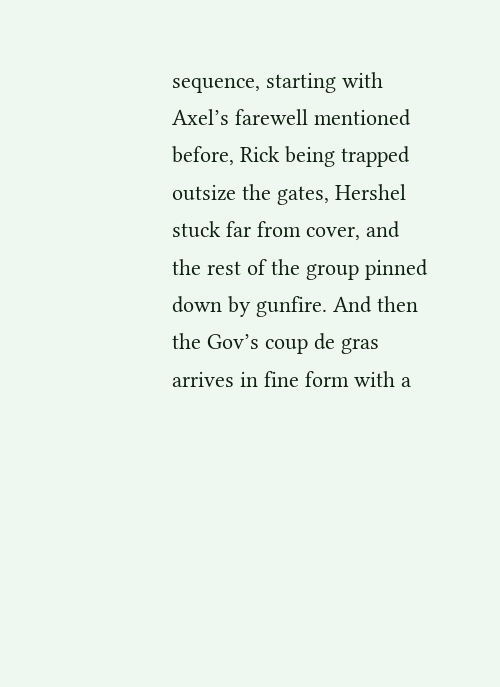sequence, starting with Axel’s farewell mentioned before, Rick being trapped outsize the gates, Hershel stuck far from cover, and the rest of the group pinned down by gunfire. And then the Gov’s coup de gras arrives in fine form with a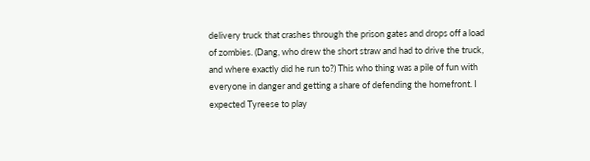delivery truck that crashes through the prison gates and drops off a load of zombies. (Dang, who drew the short straw and had to drive the truck, and where exactly did he run to?) This who thing was a pile of fun with everyone in danger and getting a share of defending the homefront. I expected Tyreese to play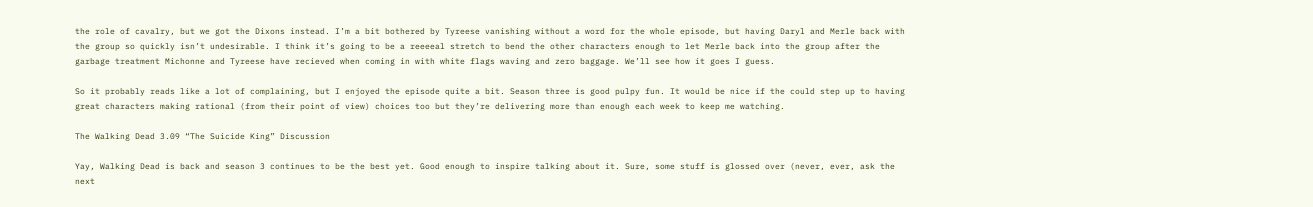the role of cavalry, but we got the Dixons instead. I’m a bit bothered by Tyreese vanishing without a word for the whole episode, but having Daryl and Merle back with the group so quickly isn’t undesirable. I think it’s going to be a reeeeal stretch to bend the other characters enough to let Merle back into the group after the garbage treatment Michonne and Tyreese have recieved when coming in with white flags waving and zero baggage. We’ll see how it goes I guess.

So it probably reads like a lot of complaining, but I enjoyed the episode quite a bit. Season three is good pulpy fun. It would be nice if the could step up to having great characters making rational (from their point of view) choices too but they’re delivering more than enough each week to keep me watching.

The Walking Dead 3.09 “The Suicide King” Discussion

Yay, Walking Dead is back and season 3 continues to be the best yet. Good enough to inspire talking about it. Sure, some stuff is glossed over (never, ever, ask the next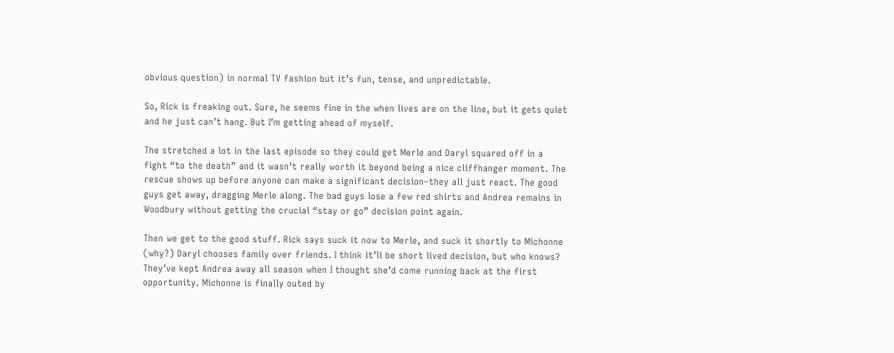obvious question) in normal TV fashion but it’s fun, tense, and unpredictable.

So, Rick is freaking out. Sure, he seems fine in the when lives are on the line, but it gets quiet and he just can’t hang. But I’m getting ahead of myself.

The stretched a lot in the last episode so they could get Merle and Daryl squared off in a fight “to the death” and it wasn’t really worth it beyond being a nice cliffhanger moment. The rescue shows up before anyone can make a significant decision–they all just react. The good guys get away, dragging Merle along. The bad guys lose a few red shirts and Andrea remains in Woodbury without getting the crucial “stay or go” decision point again.

Then we get to the good stuff. Rick says suck it now to Merle, and suck it shortly to Michonne (why?) Daryl chooses family over friends. I think it’ll be short lived decision, but who knows? They’ve kept Andrea away all season when I thought she’d come running back at the first opportunity. Michonne is finally outed by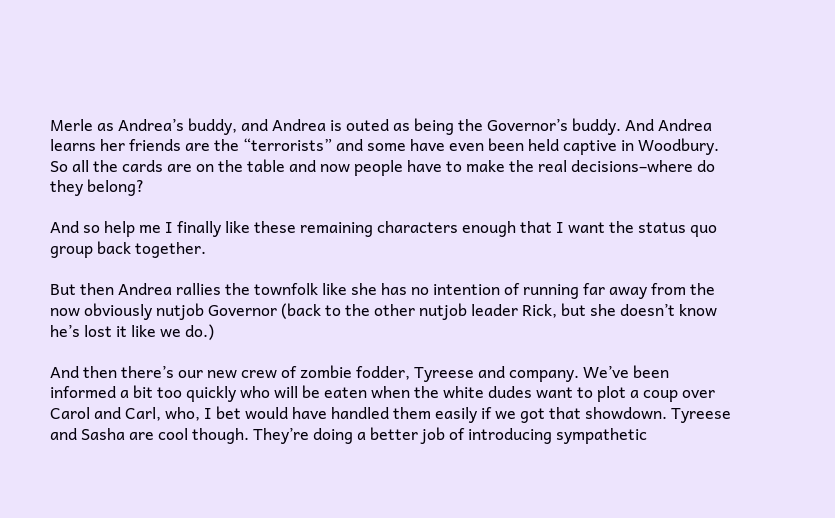Merle as Andrea’s buddy, and Andrea is outed as being the Governor’s buddy. And Andrea learns her friends are the “terrorists” and some have even been held captive in Woodbury. So all the cards are on the table and now people have to make the real decisions–where do they belong?

And so help me I finally like these remaining characters enough that I want the status quo group back together.

But then Andrea rallies the townfolk like she has no intention of running far away from the now obviously nutjob Governor (back to the other nutjob leader Rick, but she doesn’t know he’s lost it like we do.)

And then there’s our new crew of zombie fodder, Tyreese and company. We’ve been informed a bit too quickly who will be eaten when the white dudes want to plot a coup over Carol and Carl, who, I bet would have handled them easily if we got that showdown. Tyreese and Sasha are cool though. They’re doing a better job of introducing sympathetic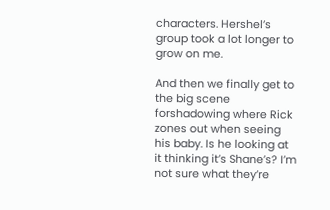characters. Hershel’s group took a lot longer to grow on me.

And then we finally get to the big scene forshadowing where Rick zones out when seeing his baby. Is he looking at it thinking it’s Shane’s? I’m not sure what they’re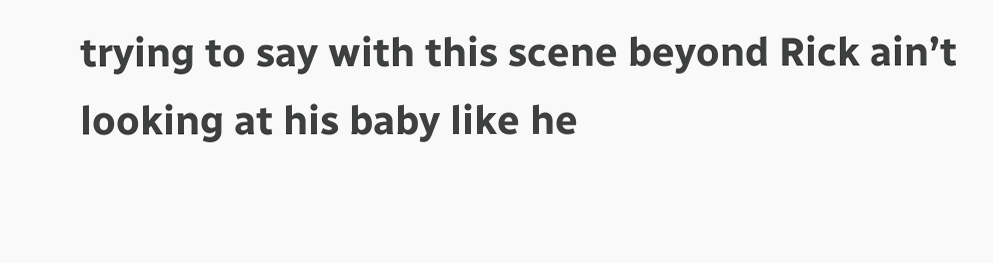trying to say with this scene beyond Rick ain’t looking at his baby like he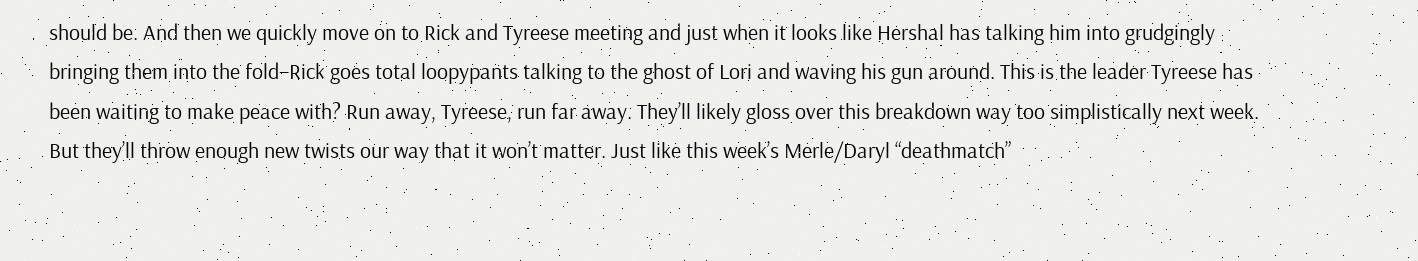should be. And then we quickly move on to Rick and Tyreese meeting and just when it looks like Hershal has talking him into grudgingly bringing them into the fold–Rick goes total loopypants talking to the ghost of Lori and waving his gun around. This is the leader Tyreese has been waiting to make peace with? Run away, Tyreese, run far away. They’ll likely gloss over this breakdown way too simplistically next week. But they’ll throw enough new twists our way that it won’t matter. Just like this week’s Merle/Daryl “deathmatch”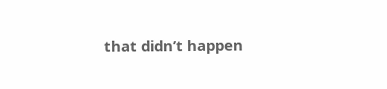that didn’t happen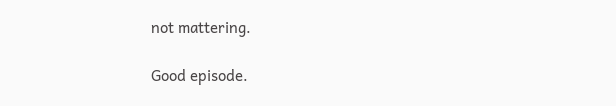not mattering.

Good episode.